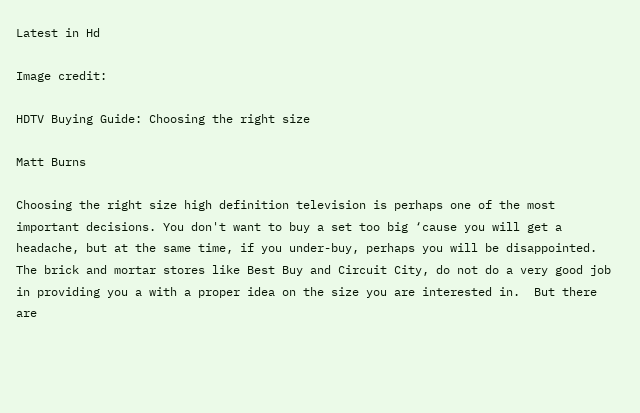Latest in Hd

Image credit:

HDTV Buying Guide: Choosing the right size

Matt Burns

Choosing the right size high definition television is perhaps one of the most important decisions. You don't want to buy a set too big ‘cause you will get a headache, but at the same time, if you under-buy, perhaps you will be disappointed. The brick and mortar stores like Best Buy and Circuit City, do not do a very good job in providing you a with a proper idea on the size you are interested in.  But there are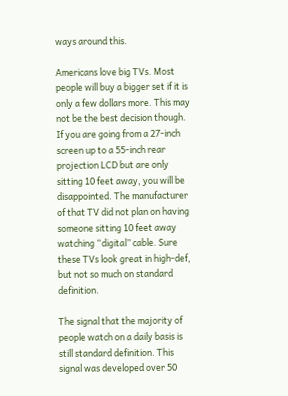ways around this.

Americans love big TVs. Most people will buy a bigger set if it is only a few dollars more. This may not be the best decision though. If you are going from a 27-inch screen up to a 55-inch rear projection LCD but are only sitting 10 feet away, you will be disappointed. The manufacturer of that TV did not plan on having someone sitting 10 feet away watching “digital” cable. Sure these TVs look great in high-def, but not so much on standard definition.

The signal that the majority of people watch on a daily basis is still standard definition. This signal was developed over 50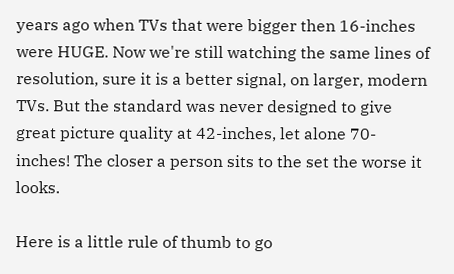years ago when TVs that were bigger then 16-inches were HUGE. Now we're still watching the same lines of resolution, sure it is a better signal, on larger, modern TVs. But the standard was never designed to give great picture quality at 42-inches, let alone 70-inches! The closer a person sits to the set the worse it looks.

Here is a little rule of thumb to go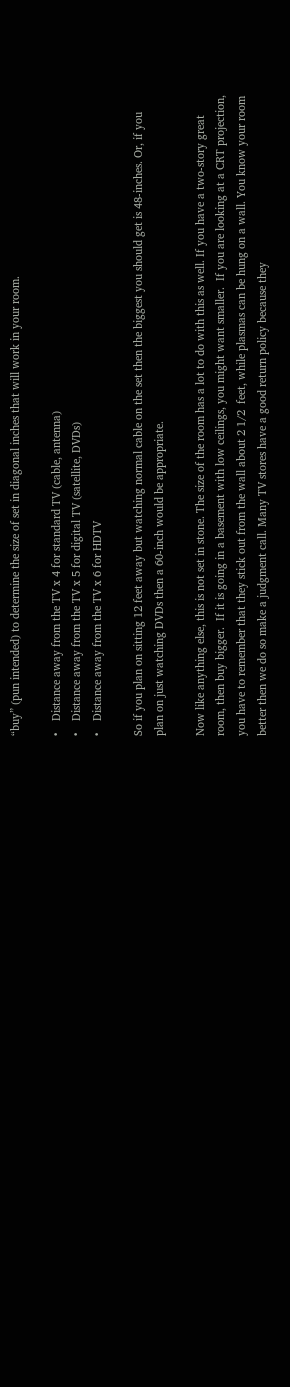“buy” (pun intended) to determine the size of set in diagonal inches that will work in your room.

•    Distance away from the TV x 4 for standard TV (cable, antenna)
•    Distance away from the TV x 5 for digital TV (satellite, DVDs)
•    Distance away from the TV x 6 for HDTV

So if you plan on sitting 12 feet away but watching normal cable on the set then the biggest you should get is 48-inches. Or, if you plan on just watching DVDs then a 60-inch would be appropriate.

Now like anything else, this is not set in stone. The size of the room has a lot to do with this as well. If you have a two-story great room, then buy bigger.  If it is going in a basement with low ceilings, you might want smaller.  If you are looking at a CRT projection, you have to remember that they stick out from the wall about 2 1/2  feet, while plasmas can be hung on a wall. You know your room better then we do so make a judgment call. Many TV stores have a good return policy because they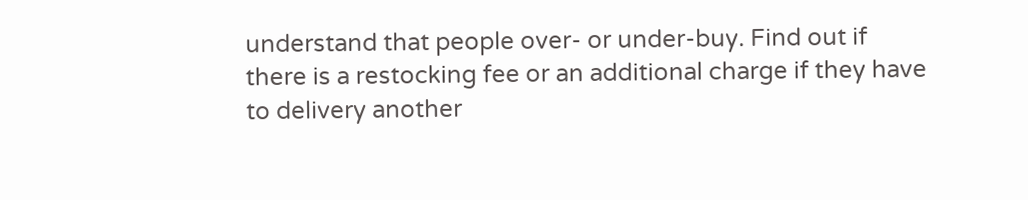understand that people over- or under-buy. Find out if there is a restocking fee or an additional charge if they have to delivery another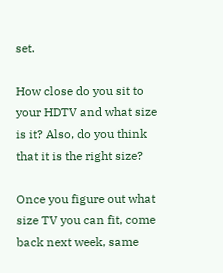set.

How close do you sit to your HDTV and what size is it? Also, do you think that it is the right size?

Once you figure out what size TV you can fit, come back next week, same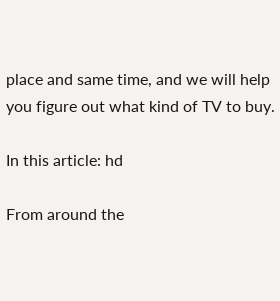place and same time, and we will help you figure out what kind of TV to buy.

In this article: hd

From around the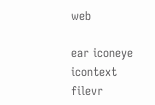web

ear iconeye icontext filevr